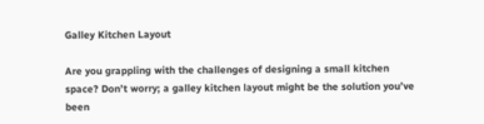Galley Kitchen Layout

Are you grappling with the challenges of designing a small kitchen space? Don’t worry; a galley kitchen layout might be the solution you’ve been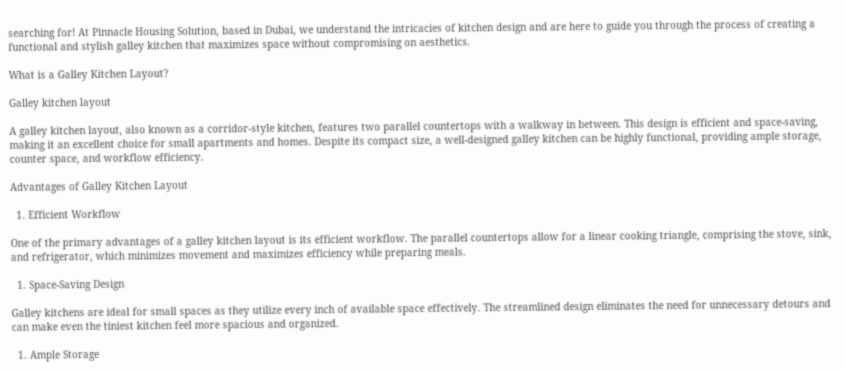searching for! At Pinnacle Housing Solution, based in Dubai, we understand the intricacies of kitchen design and are here to guide you through the process of creating a functional and stylish galley kitchen that maximizes space without compromising on aesthetics.

What is a Galley Kitchen Layout?

Galley kitchen layout

A galley kitchen layout, also known as a corridor-style kitchen, features two parallel countertops with a walkway in between. This design is efficient and space-saving, making it an excellent choice for small apartments and homes. Despite its compact size, a well-designed galley kitchen can be highly functional, providing ample storage, counter space, and workflow efficiency.

Advantages of Galley Kitchen Layout

  1. Efficient Workflow

One of the primary advantages of a galley kitchen layout is its efficient workflow. The parallel countertops allow for a linear cooking triangle, comprising the stove, sink, and refrigerator, which minimizes movement and maximizes efficiency while preparing meals.

  1. Space-Saving Design

Galley kitchens are ideal for small spaces as they utilize every inch of available space effectively. The streamlined design eliminates the need for unnecessary detours and can make even the tiniest kitchen feel more spacious and organized.

  1. Ample Storage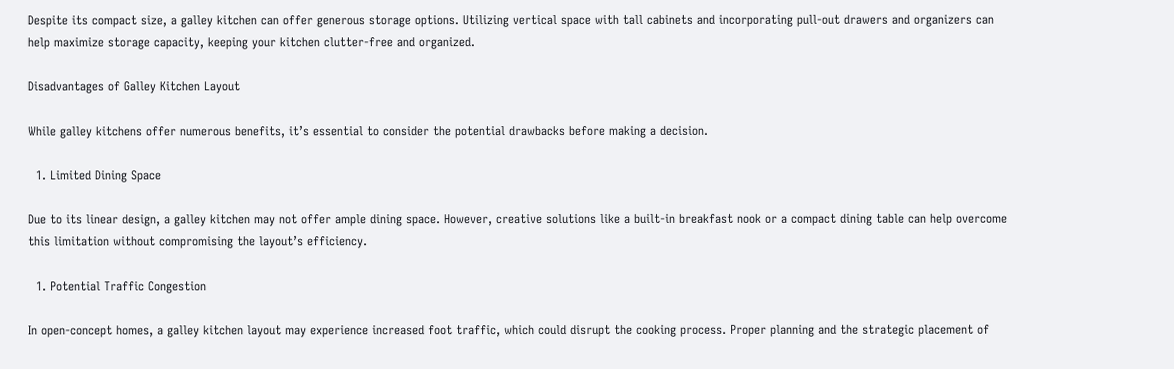Despite its compact size, a galley kitchen can offer generous storage options. Utilizing vertical space with tall cabinets and incorporating pull-out drawers and organizers can help maximize storage capacity, keeping your kitchen clutter-free and organized.

Disadvantages of Galley Kitchen Layout

While galley kitchens offer numerous benefits, it’s essential to consider the potential drawbacks before making a decision.

  1. Limited Dining Space

Due to its linear design, a galley kitchen may not offer ample dining space. However, creative solutions like a built-in breakfast nook or a compact dining table can help overcome this limitation without compromising the layout’s efficiency.

  1. Potential Traffic Congestion

In open-concept homes, a galley kitchen layout may experience increased foot traffic, which could disrupt the cooking process. Proper planning and the strategic placement of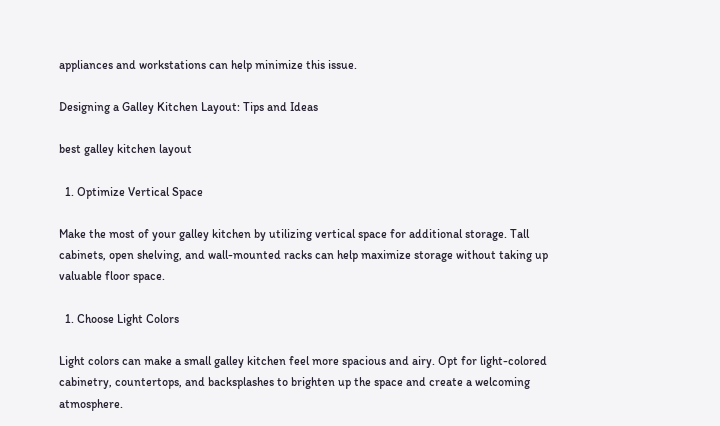appliances and workstations can help minimize this issue.

Designing a Galley Kitchen Layout: Tips and Ideas

best galley kitchen layout

  1. Optimize Vertical Space

Make the most of your galley kitchen by utilizing vertical space for additional storage. Tall cabinets, open shelving, and wall-mounted racks can help maximize storage without taking up valuable floor space.

  1. Choose Light Colors

Light colors can make a small galley kitchen feel more spacious and airy. Opt for light-colored cabinetry, countertops, and backsplashes to brighten up the space and create a welcoming atmosphere.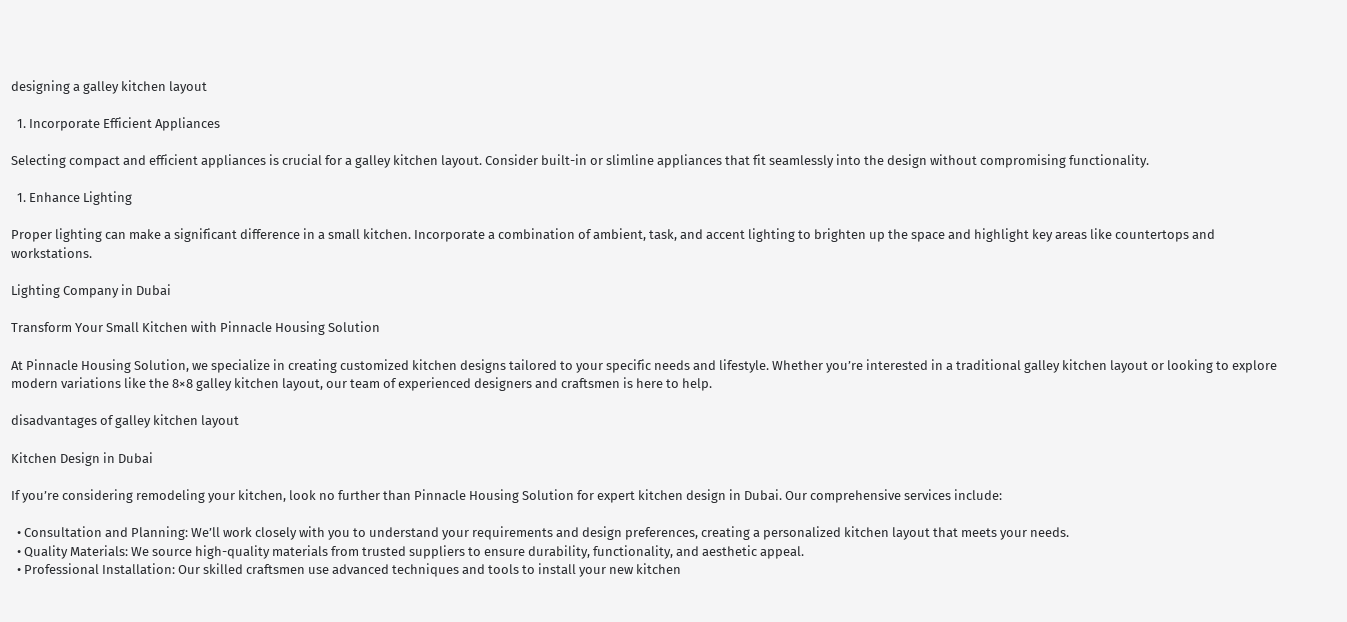designing a galley kitchen layout

  1. Incorporate Efficient Appliances

Selecting compact and efficient appliances is crucial for a galley kitchen layout. Consider built-in or slimline appliances that fit seamlessly into the design without compromising functionality.

  1. Enhance Lighting

Proper lighting can make a significant difference in a small kitchen. Incorporate a combination of ambient, task, and accent lighting to brighten up the space and highlight key areas like countertops and workstations.

Lighting Company in Dubai

Transform Your Small Kitchen with Pinnacle Housing Solution

At Pinnacle Housing Solution, we specialize in creating customized kitchen designs tailored to your specific needs and lifestyle. Whether you’re interested in a traditional galley kitchen layout or looking to explore modern variations like the 8×8 galley kitchen layout, our team of experienced designers and craftsmen is here to help.

disadvantages of galley kitchen layout

Kitchen Design in Dubai

If you’re considering remodeling your kitchen, look no further than Pinnacle Housing Solution for expert kitchen design in Dubai. Our comprehensive services include:

  • Consultation and Planning: We’ll work closely with you to understand your requirements and design preferences, creating a personalized kitchen layout that meets your needs.
  • Quality Materials: We source high-quality materials from trusted suppliers to ensure durability, functionality, and aesthetic appeal.
  • Professional Installation: Our skilled craftsmen use advanced techniques and tools to install your new kitchen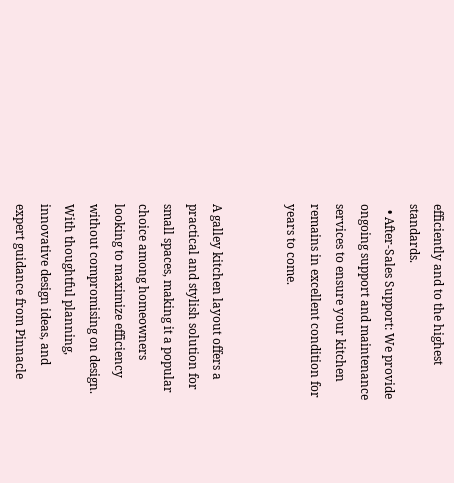efficiently and to the highest standards.
  • After-Sales Support: We provide ongoing support and maintenance services to ensure your kitchen remains in excellent condition for years to come.


A galley kitchen layout offers a practical and stylish solution for small spaces, making it a popular choice among homeowners looking to maximize efficiency without compromising on design. With thoughtful planning, innovative design ideas, and expert guidance from Pinnacle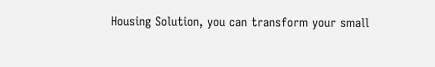Housing Solution, you can transform your small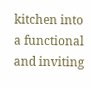kitchen into a functional and inviting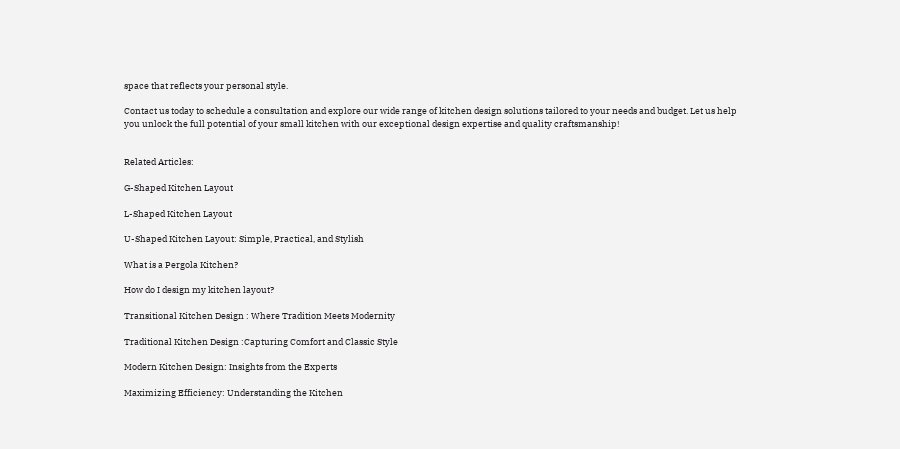space that reflects your personal style.

Contact us today to schedule a consultation and explore our wide range of kitchen design solutions tailored to your needs and budget. Let us help you unlock the full potential of your small kitchen with our exceptional design expertise and quality craftsmanship!


Related Articles:

G-Shaped Kitchen Layout

L-Shaped Kitchen Layout

U-Shaped Kitchen Layout: Simple, Practical, and Stylish

What is a Pergola Kitchen?

How do I design my kitchen layout?

Transitional Kitchen Design : Where Tradition Meets Modernity

Traditional Kitchen Design :Capturing Comfort and Classic Style

Modern Kitchen Design: Insights from the Experts

Maximizing Efficiency: Understanding the Kitchen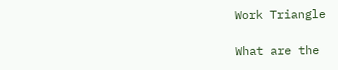Work Triangle

What are the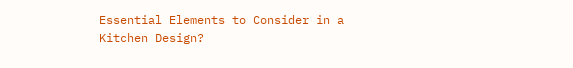Essential Elements to Consider in a Kitchen Design?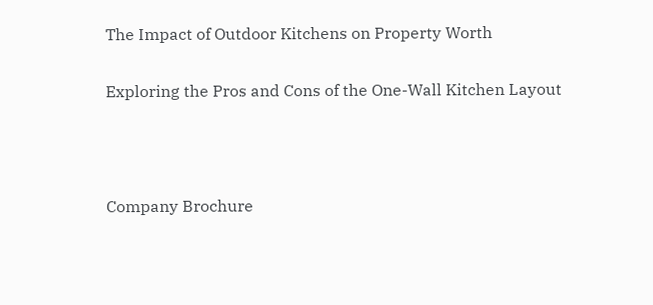The Impact of Outdoor Kitchens on Property Worth

Exploring the Pros and Cons of the One-Wall Kitchen Layout



Company Brochure